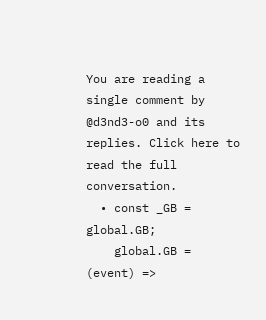You are reading a single comment by @d3nd3-o0 and its replies. Click here to read the full conversation.
  • const _GB = global.GB;
    global.GB = (event) =>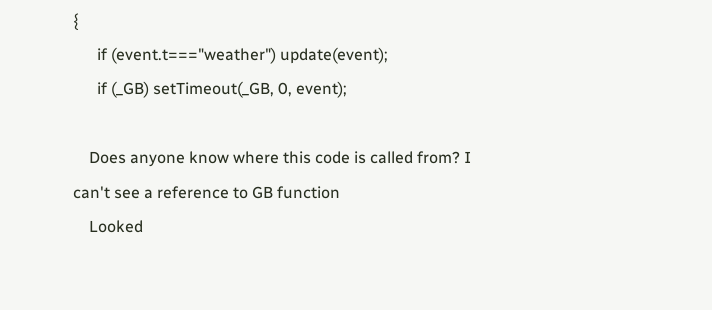{
      if (event.t==="weather") update(event);
      if (_GB) setTimeout(_GB, 0, event);

    Does anyone know where this code is called from? I can't see a reference to GB function
    Looked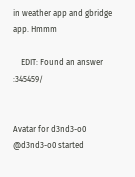in weather app and gbridge app. Hmmm

    EDIT: Found an answer :345459/


Avatar for d3nd3-o0 @d3nd3-o0 started